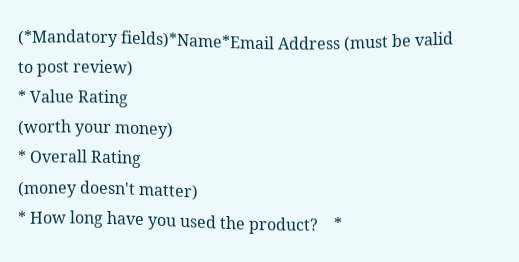(*Mandatory fields)*Name*Email Address (must be valid to post review)
* Value Rating
(worth your money)
* Overall Rating
(money doesn't matter)
* How long have you used the product?    *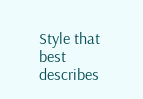Style that best describes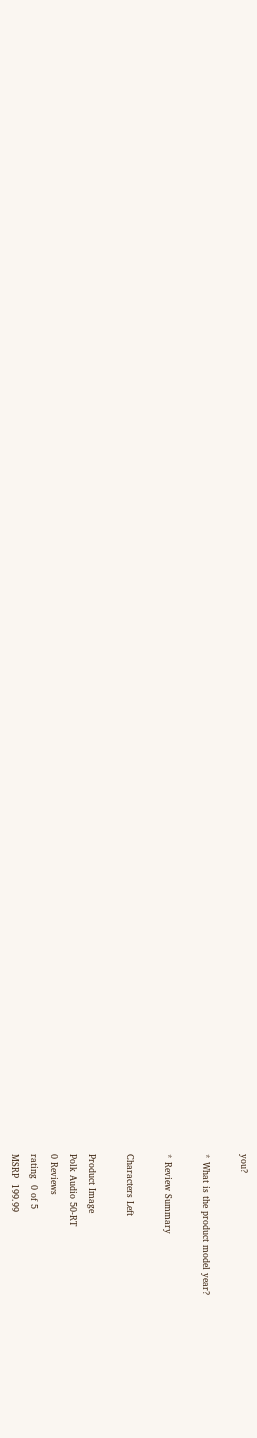you?

* What is the product model year?

* Review Summary

Characters Left

Product Image
Polk Audio 50-RT
0 Reviews
rating  0 of 5
MSRP  199.99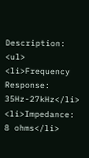Description: <ul> <li>Frequency Response: 35Hz-27kHz</li> <li>Impedance: 8 ohms</li>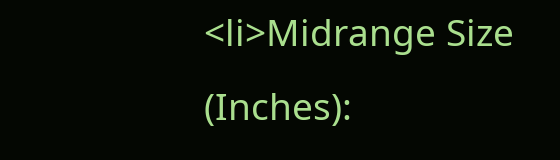<li>Midrange Size (Inches):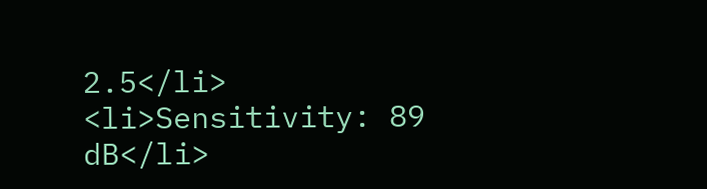2.5</li> <li>Sensitivity: 89 dB</li>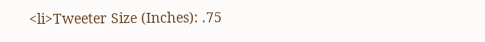<li>Tweeter Size (Inches): .75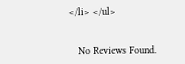</li> </ul>


   No Reviews Found.